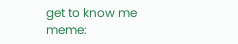get to know me meme: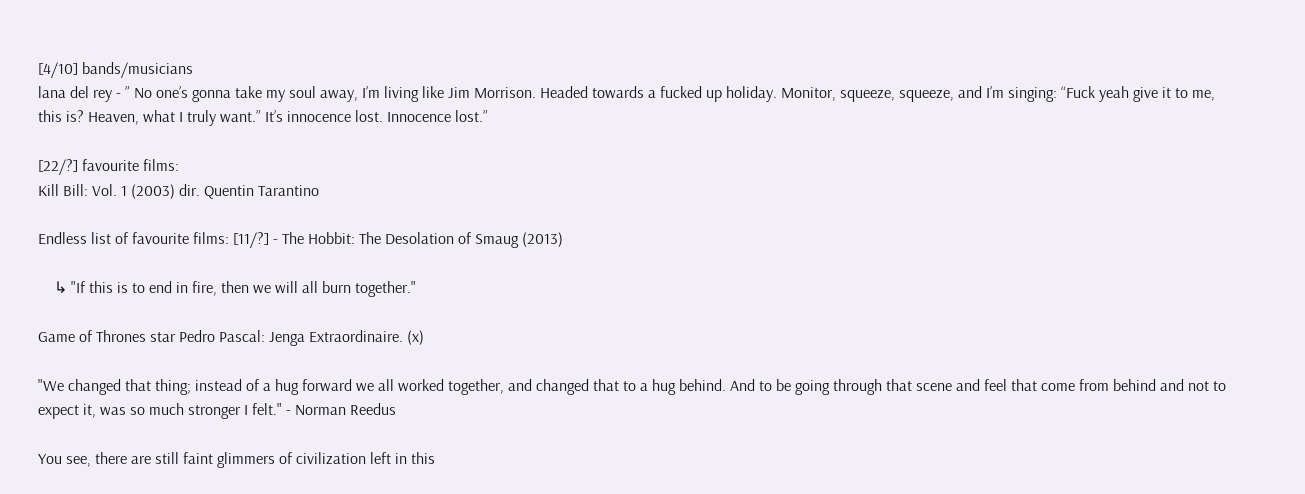[4/10] bands/musicians
lana del rey - ” No one’s gonna take my soul away, I’m living like Jim Morrison. Headed towards a fucked up holiday. Monitor, squeeze, squeeze, and I’m singing: “Fuck yeah give it to me, this is? Heaven, what I truly want.” It’s innocence lost. Innocence lost.”

[22/?] favourite films:
Kill Bill: Vol. 1 (2003) dir. Quentin Tarantino

Endless list of favourite films: [11/?] - The Hobbit: The Desolation of Smaug (2013)

    ↳ "If this is to end in fire, then we will all burn together."

Game of Thrones star Pedro Pascal: Jenga Extraordinaire. (x)

"We changed that thing; instead of a hug forward we all worked together, and changed that to a hug behind. And to be going through that scene and feel that come from behind and not to expect it, was so much stronger I felt." - Norman Reedus

You see, there are still faint glimmers of civilization left in this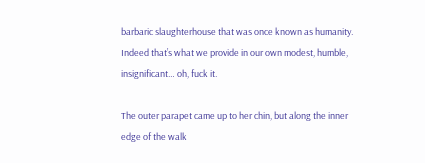barbaric slaughterhouse that was once known as humanity. Indeed that’s what we provide in our own modest, humble, insignificant… oh, fuck it.

The outer parapet came up to her chin, but along the inner edge of the walk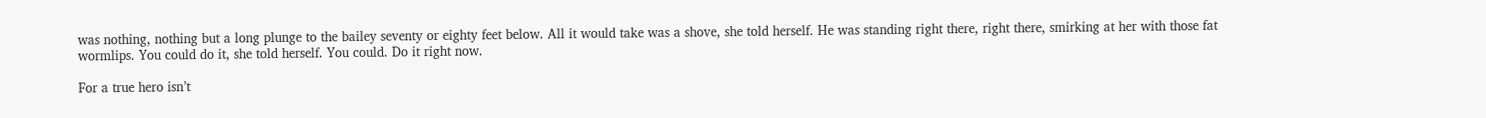was nothing, nothing but a long plunge to the bailey seventy or eighty feet below. All it would take was a shove, she told herself. He was standing right there, right there, smirking at her with those fat wormlips. You could do it, she told herself. You could. Do it right now.

For a true hero isn’t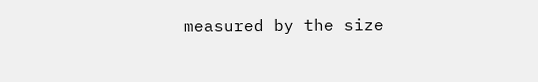measured by the size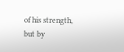of his strength, but by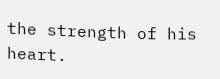the strength of his heart.